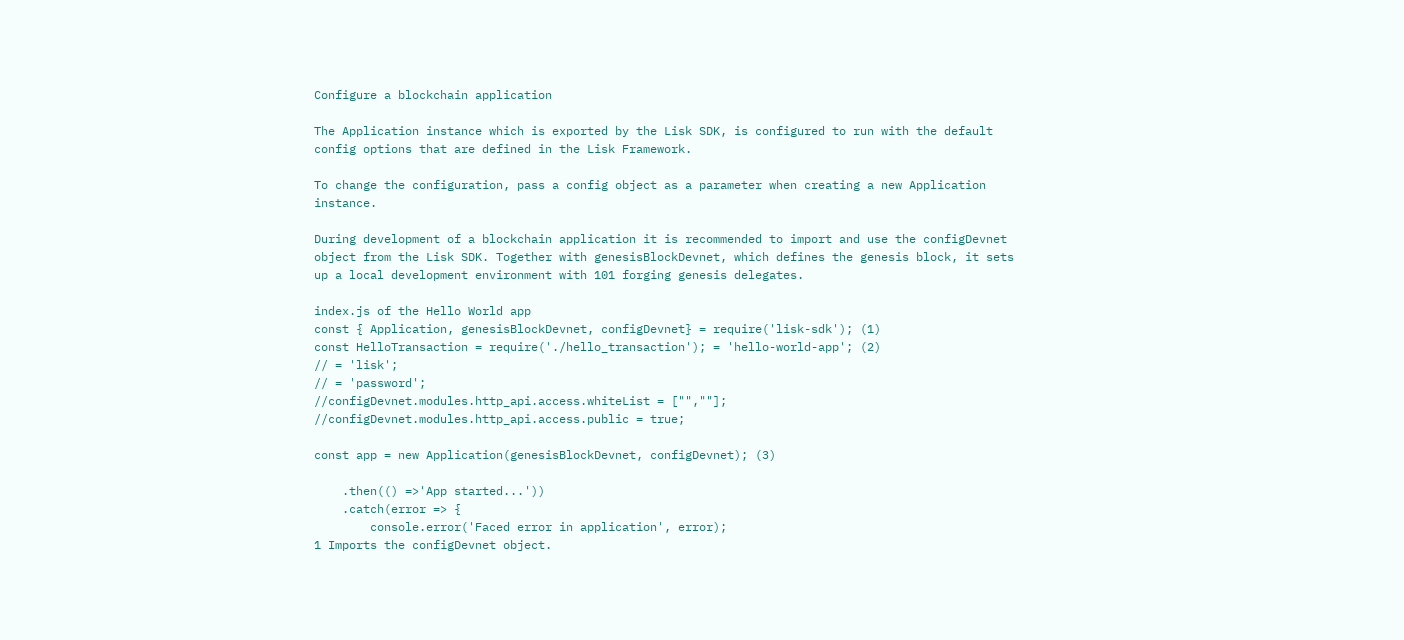Configure a blockchain application

The Application instance which is exported by the Lisk SDK, is configured to run with the default config options that are defined in the Lisk Framework.

To change the configuration, pass a config object as a parameter when creating a new Application instance.

During development of a blockchain application it is recommended to import and use the configDevnet object from the Lisk SDK. Together with genesisBlockDevnet, which defines the genesis block, it sets up a local development environment with 101 forging genesis delegates.

index.js of the Hello World app
const { Application, genesisBlockDevnet, configDevnet} = require('lisk-sdk'); (1)
const HelloTransaction = require('./hello_transaction'); = 'hello-world-app'; (2)
// = 'lisk';
// = 'password';
//configDevnet.modules.http_api.access.whiteList = ["",""];
//configDevnet.modules.http_api.access.public = true;

const app = new Application(genesisBlockDevnet, configDevnet); (3)

    .then(() =>'App started...'))
    .catch(error => {
        console.error('Faced error in application', error);
1 Imports the configDevnet object.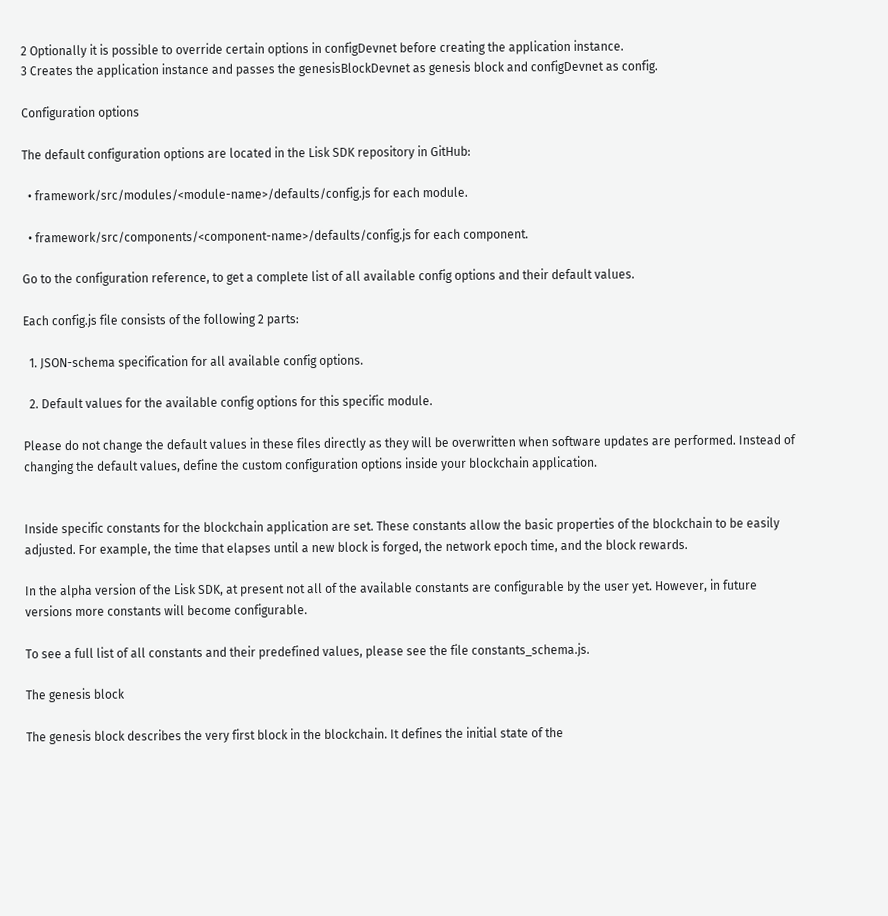2 Optionally it is possible to override certain options in configDevnet before creating the application instance.
3 Creates the application instance and passes the genesisBlockDevnet as genesis block and configDevnet as config.

Configuration options

The default configuration options are located in the Lisk SDK repository in GitHub:

  • framework/src/modules/<module-name>/defaults/config.js for each module.

  • framework/src/components/<component-name>/defaults/config.js for each component.

Go to the configuration reference, to get a complete list of all available config options and their default values.

Each config.js file consists of the following 2 parts:

  1. JSON-schema specification for all available config options.

  2. Default values for the available config options for this specific module.

Please do not change the default values in these files directly as they will be overwritten when software updates are performed. Instead of changing the default values, define the custom configuration options inside your blockchain application.


Inside specific constants for the blockchain application are set. These constants allow the basic properties of the blockchain to be easily adjusted. For example, the time that elapses until a new block is forged, the network epoch time, and the block rewards.

In the alpha version of the Lisk SDK, at present not all of the available constants are configurable by the user yet. However, in future versions more constants will become configurable.

To see a full list of all constants and their predefined values, please see the file constants_schema.js.

The genesis block

The genesis block describes the very first block in the blockchain. It defines the initial state of the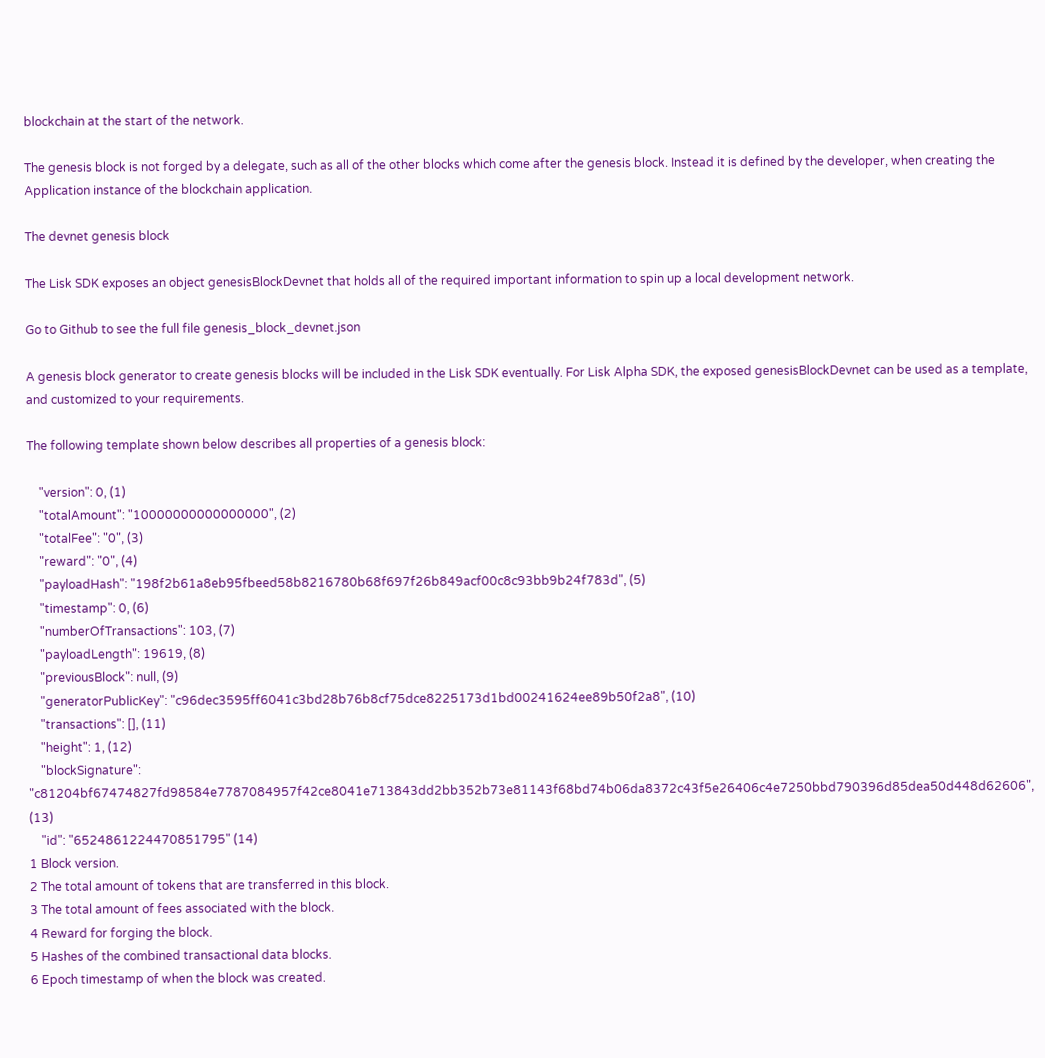blockchain at the start of the network.

The genesis block is not forged by a delegate, such as all of the other blocks which come after the genesis block. Instead it is defined by the developer, when creating the Application instance of the blockchain application.

The devnet genesis block

The Lisk SDK exposes an object genesisBlockDevnet that holds all of the required important information to spin up a local development network.

Go to Github to see the full file genesis_block_devnet.json

A genesis block generator to create genesis blocks will be included in the Lisk SDK eventually. For Lisk Alpha SDK, the exposed genesisBlockDevnet can be used as a template, and customized to your requirements.

The following template shown below describes all properties of a genesis block:

    "version": 0, (1)
    "totalAmount": "10000000000000000", (2)
    "totalFee": "0", (3)
    "reward": "0", (4)
    "payloadHash": "198f2b61a8eb95fbeed58b8216780b68f697f26b849acf00c8c93bb9b24f783d", (5)
    "timestamp": 0, (6)
    "numberOfTransactions": 103, (7)
    "payloadLength": 19619, (8)
    "previousBlock": null, (9)
    "generatorPublicKey": "c96dec3595ff6041c3bd28b76b8cf75dce8225173d1bd00241624ee89b50f2a8", (10)
    "transactions": [], (11)
    "height": 1, (12)
    "blockSignature": "c81204bf67474827fd98584e7787084957f42ce8041e713843dd2bb352b73e81143f68bd74b06da8372c43f5e26406c4e7250bbd790396d85dea50d448d62606", (13)
    "id": "6524861224470851795" (14)
1 Block version.
2 The total amount of tokens that are transferred in this block.
3 The total amount of fees associated with the block.
4 Reward for forging the block.
5 Hashes of the combined transactional data blocks.
6 Epoch timestamp of when the block was created.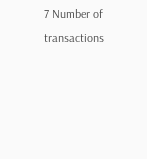7 Number of transactions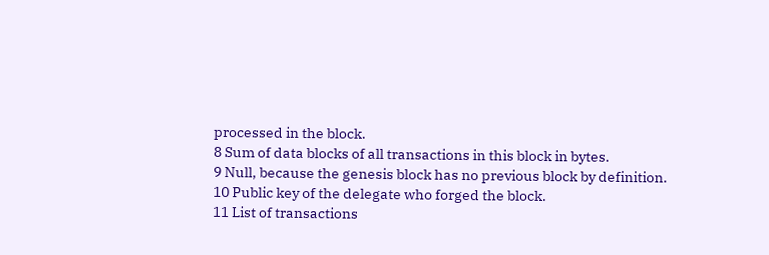processed in the block.
8 Sum of data blocks of all transactions in this block in bytes.
9 Null, because the genesis block has no previous block by definition.
10 Public key of the delegate who forged the block.
11 List of transactions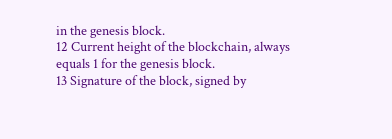in the genesis block.
12 Current height of the blockchain, always equals 1 for the genesis block.
13 Signature of the block, signed by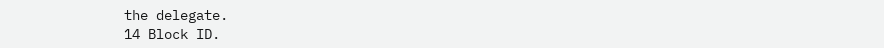the delegate.
14 Block ID.